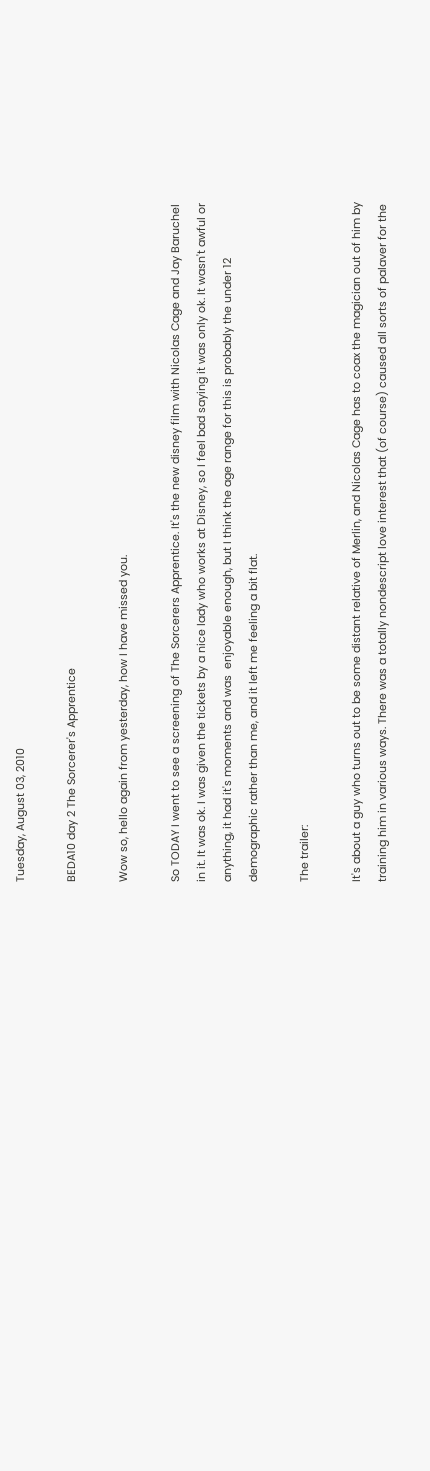Tuesday, August 03, 2010

BEDA10 day 2 The Sorcerer's Apprentice

Wow so, hello again from yesterday, how I have missed you.

So TODAY I went to see a screening of The Sorcerers Apprentice. It's the new disney film with Nicolas Cage and Jay Baruchel in it. It was ok. I was given the tickets by a nice lady who works at Disney, so I feel bad saying it was only ok. It wasn't awful or anything, it had it's moments and was  enjoyable enough, but I think the age range for this is probably the under 12 demographic rather than me, and it left me feeling a bit flat.

The trailer:

It's about a guy who turns out to be some distant relative of Merlin, and Nicolas Cage has to coax the magician out of him by training him in various ways. There was a totally nondescript love interest that (of course) caused all sorts of palaver for the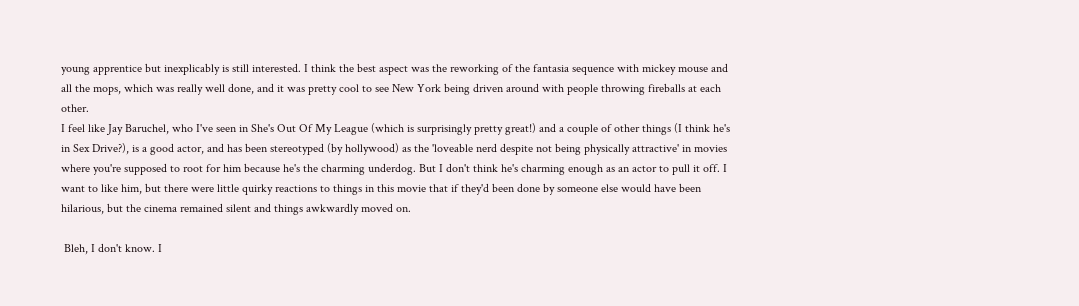young apprentice but inexplicably is still interested. I think the best aspect was the reworking of the fantasia sequence with mickey mouse and all the mops, which was really well done, and it was pretty cool to see New York being driven around with people throwing fireballs at each other.
I feel like Jay Baruchel, who I've seen in She's Out Of My League (which is surprisingly pretty great!) and a couple of other things (I think he's in Sex Drive?), is a good actor, and has been stereotyped (by hollywood) as the 'loveable nerd despite not being physically attractive' in movies where you're supposed to root for him because he's the charming underdog. But I don't think he's charming enough as an actor to pull it off. I want to like him, but there were little quirky reactions to things in this movie that if they'd been done by someone else would have been hilarious, but the cinema remained silent and things awkwardly moved on.

 Bleh, I don't know. I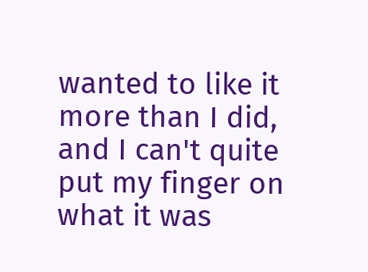wanted to like it more than I did, and I can't quite put my finger on what it was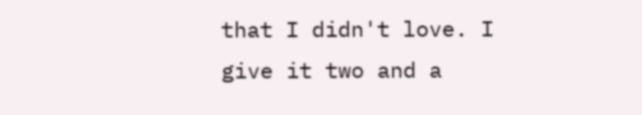that I didn't love. I give it two and a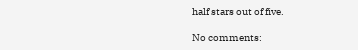half stars out of five.

No comments: